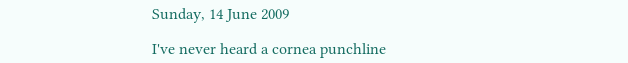Sunday, 14 June 2009

I've never heard a cornea punchline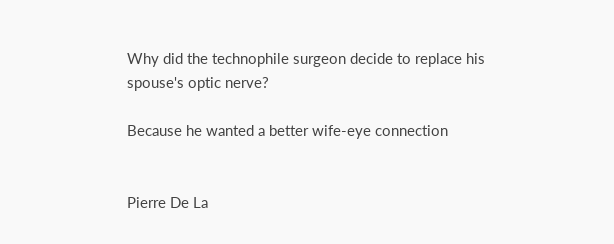Why did the technophile surgeon decide to replace his spouse's optic nerve?

Because he wanted a better wife-eye connection


Pierre De La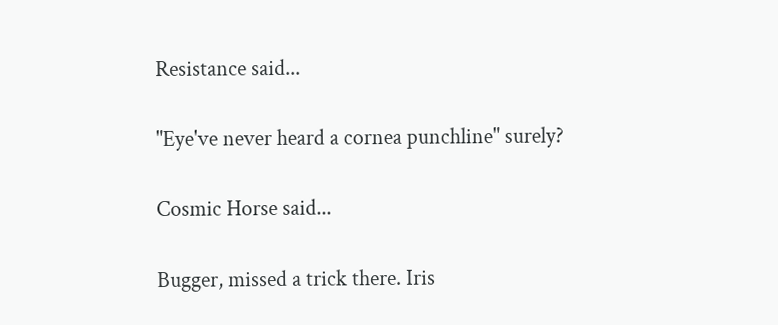Resistance said...

"Eye've never heard a cornea punchline" surely?

Cosmic Horse said...

Bugger, missed a trick there. Iris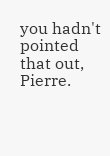you hadn't pointed that out, Pierre.